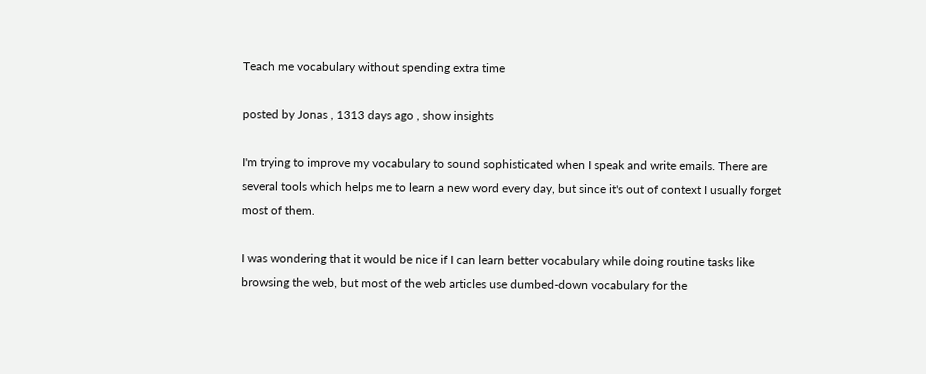Teach me vocabulary without spending extra time

posted by Jonas , 1313 days ago , show insights

I'm trying to improve my vocabulary to sound sophisticated when I speak and write emails. There are several tools which helps me to learn a new word every day, but since it's out of context I usually forget most of them.

I was wondering that it would be nice if I can learn better vocabulary while doing routine tasks like browsing the web, but most of the web articles use dumbed-down vocabulary for the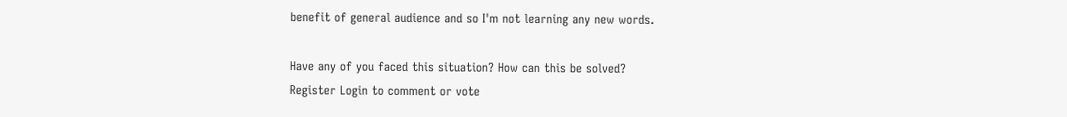benefit of general audience and so I'm not learning any new words.

Have any of you faced this situation? How can this be solved?
Register Login to comment or vote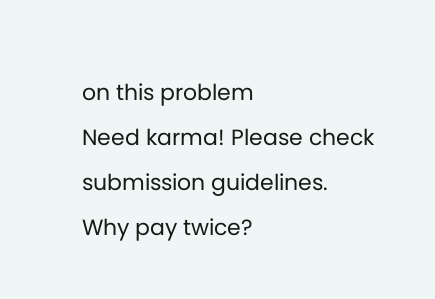on this problem
Need karma! Please check submission guidelines.
Why pay twice?